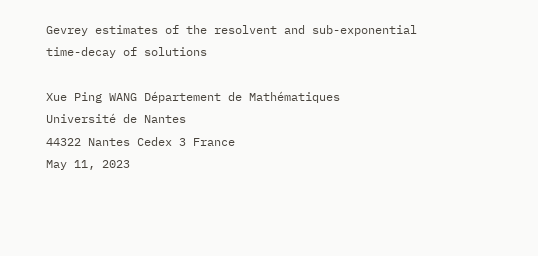Gevrey estimates of the resolvent and sub-exponential time-decay of solutions

Xue Ping WANG Département de Mathématiques
Université de Nantes
44322 Nantes Cedex 3 France
May 11, 2023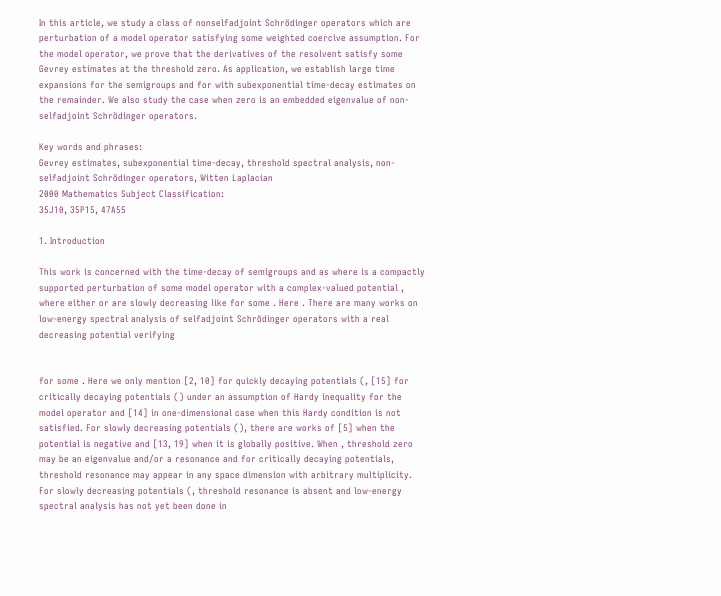In this article, we study a class of nonselfadjoint Schrödinger operators which are perturbation of a model operator satisfying some weighted coercive assumption. For the model operator, we prove that the derivatives of the resolvent satisfy some Gevrey estimates at the threshold zero. As application, we establish large time expansions for the semigroups and for with subexponential time-decay estimates on the remainder. We also study the case when zero is an embedded eigenvalue of non-selfadjoint Schrödinger operators.

Key words and phrases:
Gevrey estimates, subexponential time-decay, threshold spectral analysis, non-selfadjoint Schrödinger operators, Witten Laplacian
2000 Mathematics Subject Classification:
35J10, 35P15, 47A55

1. Introduction

This work is concerned with the time-decay of semigroups and as where is a compactly supported perturbation of some model operator with a complex-valued potential , where either or are slowly decreasing like for some . Here . There are many works on low-energy spectral analysis of selfadjoint Schrödinger operators with a real decreasing potential verifying


for some . Here we only mention [2, 10] for quickly decaying potentials (, [15] for critically decaying potentials () under an assumption of Hardy inequality for the model operator and [14] in one-dimensional case when this Hardy condition is not satisfied. For slowly decreasing potentials (), there are works of [5] when the potential is negative and [13, 19] when it is globally positive. When , threshold zero may be an eigenvalue and/or a resonance and for critically decaying potentials, threshold resonance may appear in any space dimension with arbitrary multiplicity. For slowly decreasing potentials (, threshold resonance is absent and low-energy spectral analysis has not yet been done in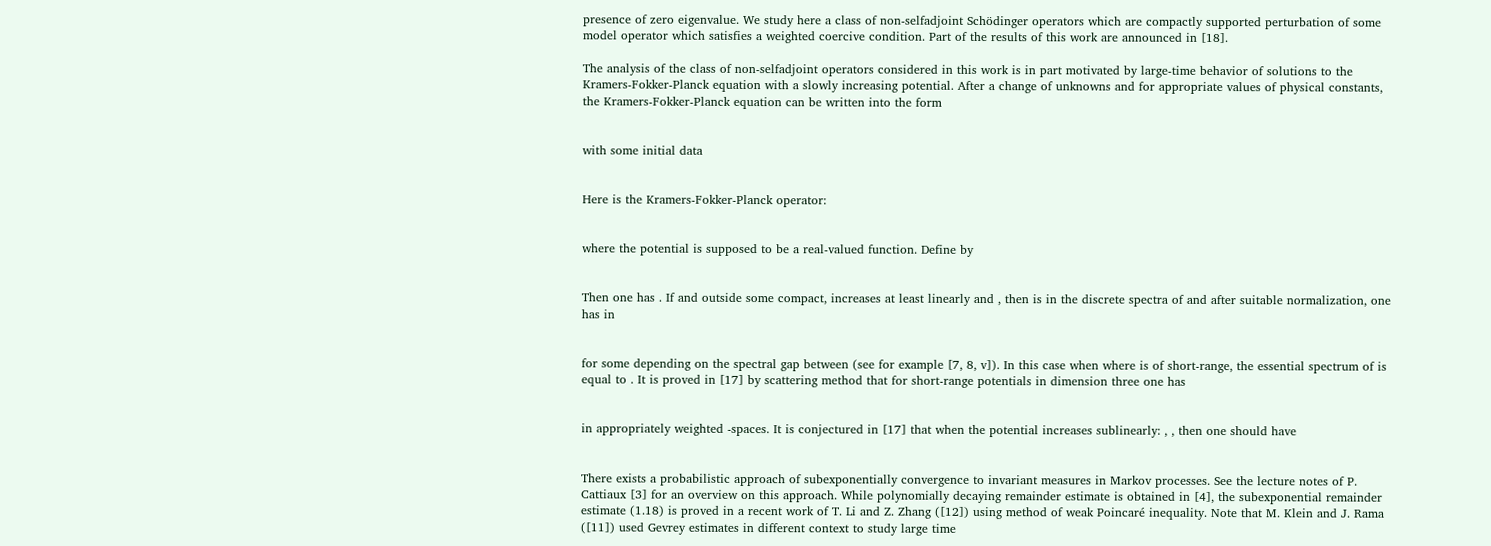presence of zero eigenvalue. We study here a class of non-selfadjoint Schödinger operators which are compactly supported perturbation of some model operator which satisfies a weighted coercive condition. Part of the results of this work are announced in [18].

The analysis of the class of non-selfadjoint operators considered in this work is in part motivated by large-time behavior of solutions to the Kramers-Fokker-Planck equation with a slowly increasing potential. After a change of unknowns and for appropriate values of physical constants, the Kramers-Fokker-Planck equation can be written into the form


with some initial data


Here is the Kramers-Fokker-Planck operator:


where the potential is supposed to be a real-valued function. Define by


Then one has . If and outside some compact, increases at least linearly and , then is in the discrete spectra of and after suitable normalization, one has in


for some depending on the spectral gap between (see for example [7, 8, v]). In this case when where is of short-range, the essential spectrum of is equal to . It is proved in [17] by scattering method that for short-range potentials in dimension three one has


in appropriately weighted -spaces. It is conjectured in [17] that when the potential increases sublinearly: , , then one should have


There exists a probabilistic approach of subexponentially convergence to invariant measures in Markov processes. See the lecture notes of P. Cattiaux [3] for an overview on this approach. While polynomially decaying remainder estimate is obtained in [4], the subexponential remainder estimate (1.18) is proved in a recent work of T. Li and Z. Zhang ([12]) using method of weak Poincaré inequality. Note that M. Klein and J. Rama ([11]) used Gevrey estimates in different context to study large time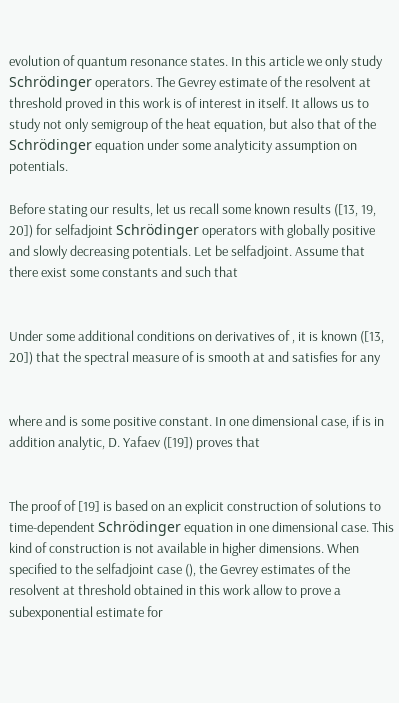evolution of quantum resonance states. In this article we only study Schrödinger operators. The Gevrey estimate of the resolvent at threshold proved in this work is of interest in itself. It allows us to study not only semigroup of the heat equation, but also that of the Schrödinger equation under some analyticity assumption on potentials.

Before stating our results, let us recall some known results ([13, 19, 20]) for selfadjoint Schrödinger operators with globally positive and slowly decreasing potentials. Let be selfadjoint. Assume that there exist some constants and such that


Under some additional conditions on derivatives of , it is known ([13, 20]) that the spectral measure of is smooth at and satisfies for any


where and is some positive constant. In one dimensional case, if is in addition analytic, D. Yafaev ([19]) proves that


The proof of [19] is based on an explicit construction of solutions to time-dependent Schrödinger equation in one dimensional case. This kind of construction is not available in higher dimensions. When specified to the selfadjoint case (), the Gevrey estimates of the resolvent at threshold obtained in this work allow to prove a subexponential estimate for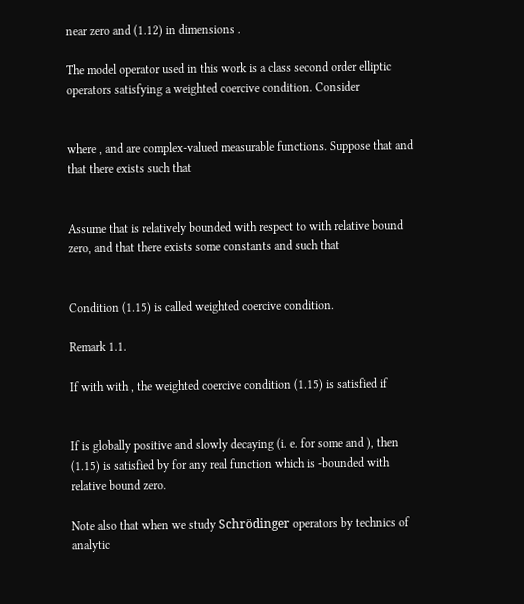near zero and (1.12) in dimensions .

The model operator used in this work is a class second order elliptic operators satisfying a weighted coercive condition. Consider


where , and are complex-valued measurable functions. Suppose that and that there exists such that


Assume that is relatively bounded with respect to with relative bound zero, and that there exists some constants and such that


Condition (1.15) is called weighted coercive condition.

Remark 1.1.

If with with , the weighted coercive condition (1.15) is satisfied if


If is globally positive and slowly decaying (i. e. for some and ), then (1.15) is satisfied by for any real function which is -bounded with relative bound zero.

Note also that when we study Schrödinger operators by technics of analytic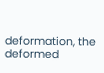deformation, the deformed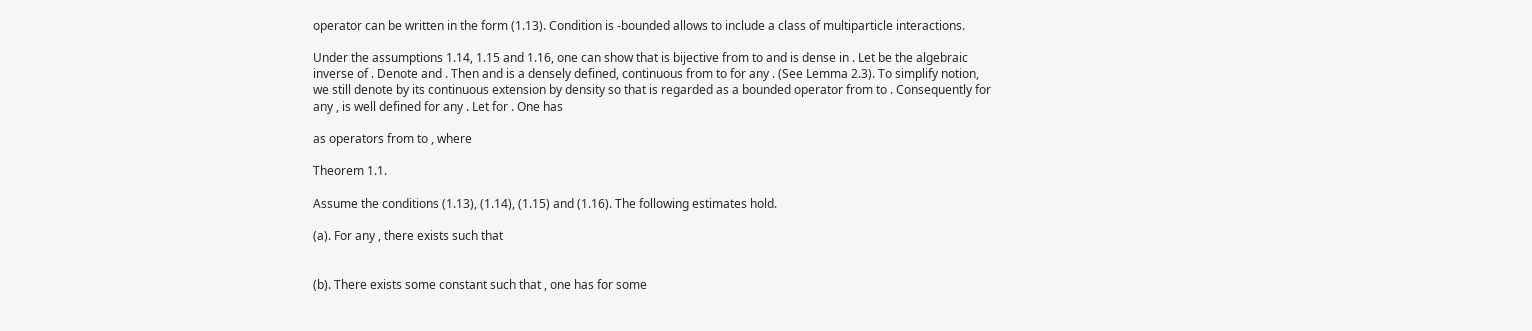operator can be written in the form (1.13). Condition is -bounded allows to include a class of multiparticle interactions.

Under the assumptions 1.14, 1.15 and 1.16, one can show that is bijective from to and is dense in . Let be the algebraic inverse of . Denote and . Then and is a densely defined, continuous from to for any . (See Lemma 2.3). To simplify notion, we still denote by its continuous extension by density so that is regarded as a bounded operator from to . Consequently for any , is well defined for any . Let for . One has

as operators from to , where

Theorem 1.1.

Assume the conditions (1.13), (1.14), (1.15) and (1.16). The following estimates hold.

(a). For any , there exists such that


(b). There exists some constant such that , one has for some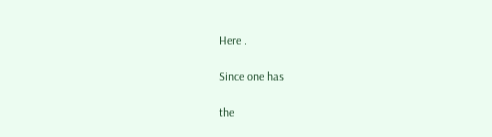Here .

Since one has

the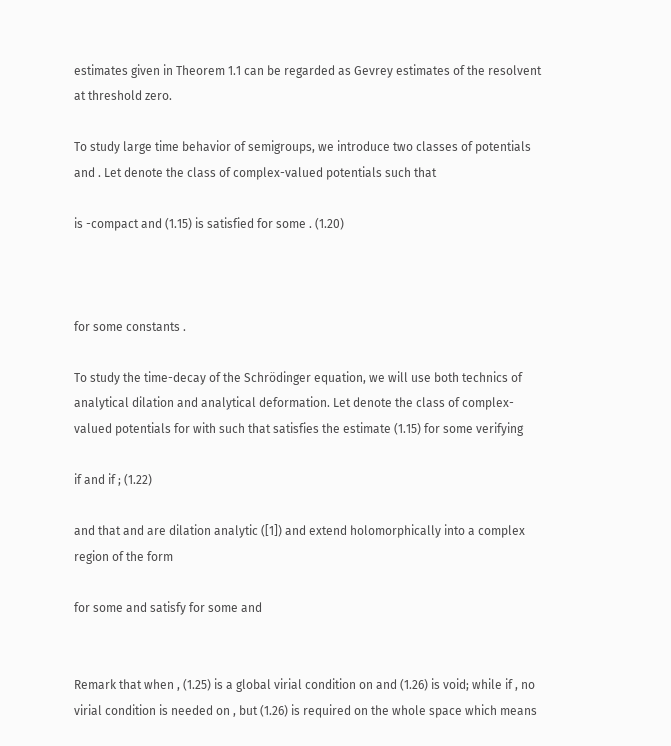estimates given in Theorem 1.1 can be regarded as Gevrey estimates of the resolvent at threshold zero.

To study large time behavior of semigroups, we introduce two classes of potentials and . Let denote the class of complex-valued potentials such that

is -compact and (1.15) is satisfied for some . (1.20)



for some constants .

To study the time-decay of the Schrödinger equation, we will use both technics of analytical dilation and analytical deformation. Let denote the class of complex-valued potentials for with such that satisfies the estimate (1.15) for some verifying

if and if ; (1.22)

and that and are dilation analytic ([1]) and extend holomorphically into a complex region of the form

for some and satisfy for some and


Remark that when , (1.25) is a global virial condition on and (1.26) is void; while if , no virial condition is needed on , but (1.26) is required on the whole space which means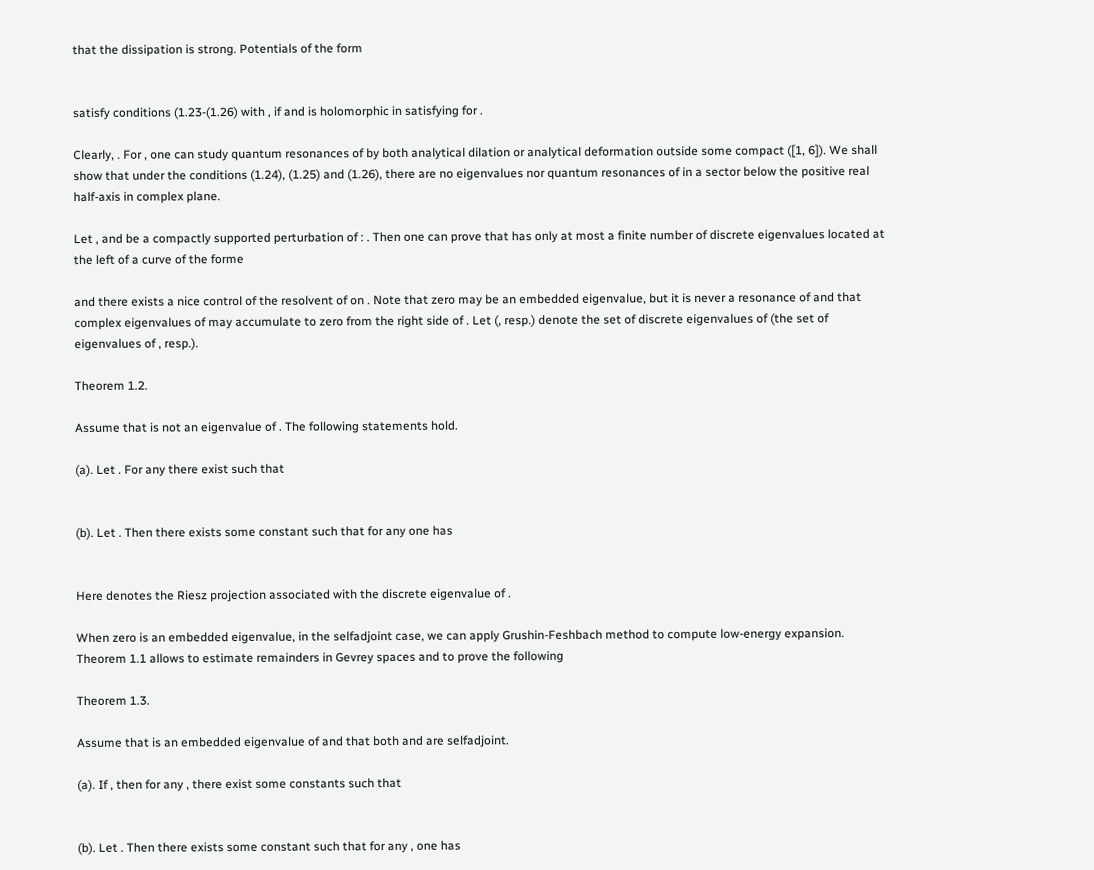that the dissipation is strong. Potentials of the form


satisfy conditions (1.23-(1.26) with , if and is holomorphic in satisfying for .

Clearly, . For , one can study quantum resonances of by both analytical dilation or analytical deformation outside some compact ([1, 6]). We shall show that under the conditions (1.24), (1.25) and (1.26), there are no eigenvalues nor quantum resonances of in a sector below the positive real half-axis in complex plane.

Let , and be a compactly supported perturbation of : . Then one can prove that has only at most a finite number of discrete eigenvalues located at the left of a curve of the forme

and there exists a nice control of the resolvent of on . Note that zero may be an embedded eigenvalue, but it is never a resonance of and that complex eigenvalues of may accumulate to zero from the right side of . Let (, resp.) denote the set of discrete eigenvalues of (the set of eigenvalues of , resp.).

Theorem 1.2.

Assume that is not an eigenvalue of . The following statements hold.

(a). Let . For any there exist such that


(b). Let . Then there exists some constant such that for any one has


Here denotes the Riesz projection associated with the discrete eigenvalue of .

When zero is an embedded eigenvalue, in the selfadjoint case, we can apply Grushin-Feshbach method to compute low-energy expansion. Theorem 1.1 allows to estimate remainders in Gevrey spaces and to prove the following

Theorem 1.3.

Assume that is an embedded eigenvalue of and that both and are selfadjoint.

(a). If , then for any , there exist some constants such that


(b). Let . Then there exists some constant such that for any , one has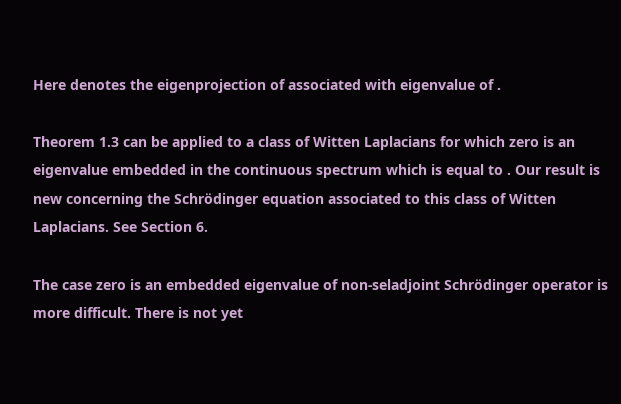Here denotes the eigenprojection of associated with eigenvalue of .

Theorem 1.3 can be applied to a class of Witten Laplacians for which zero is an eigenvalue embedded in the continuous spectrum which is equal to . Our result is new concerning the Schrödinger equation associated to this class of Witten Laplacians. See Section 6.

The case zero is an embedded eigenvalue of non-seladjoint Schrödinger operator is more difficult. There is not yet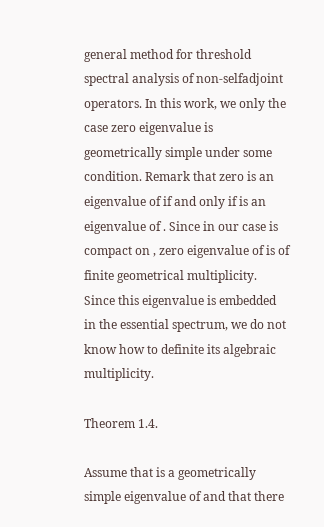general method for threshold spectral analysis of non-selfadjoint operators. In this work, we only the case zero eigenvalue is geometrically simple under some condition. Remark that zero is an eigenvalue of if and only if is an eigenvalue of . Since in our case is compact on , zero eigenvalue of is of finite geometrical multiplicity. Since this eigenvalue is embedded in the essential spectrum, we do not know how to definite its algebraic multiplicity.

Theorem 1.4.

Assume that is a geometrically simple eigenvalue of and that there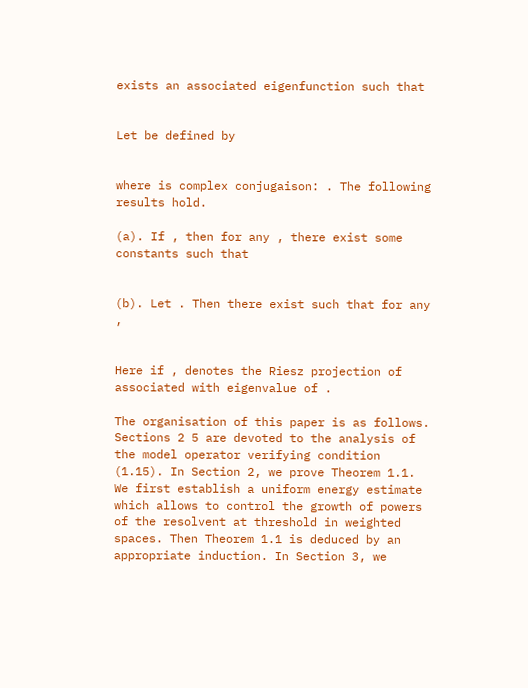exists an associated eigenfunction such that


Let be defined by


where is complex conjugaison: . The following results hold.

(a). If , then for any , there exist some constants such that


(b). Let . Then there exist such that for any ,


Here if , denotes the Riesz projection of associated with eigenvalue of .

The organisation of this paper is as follows. Sections 2 5 are devoted to the analysis of the model operator verifying condition (1.15). In Section 2, we prove Theorem 1.1. We first establish a uniform energy estimate which allows to control the growth of powers of the resolvent at threshold in weighted spaces. Then Theorem 1.1 is deduced by an appropriate induction. In Section 3, we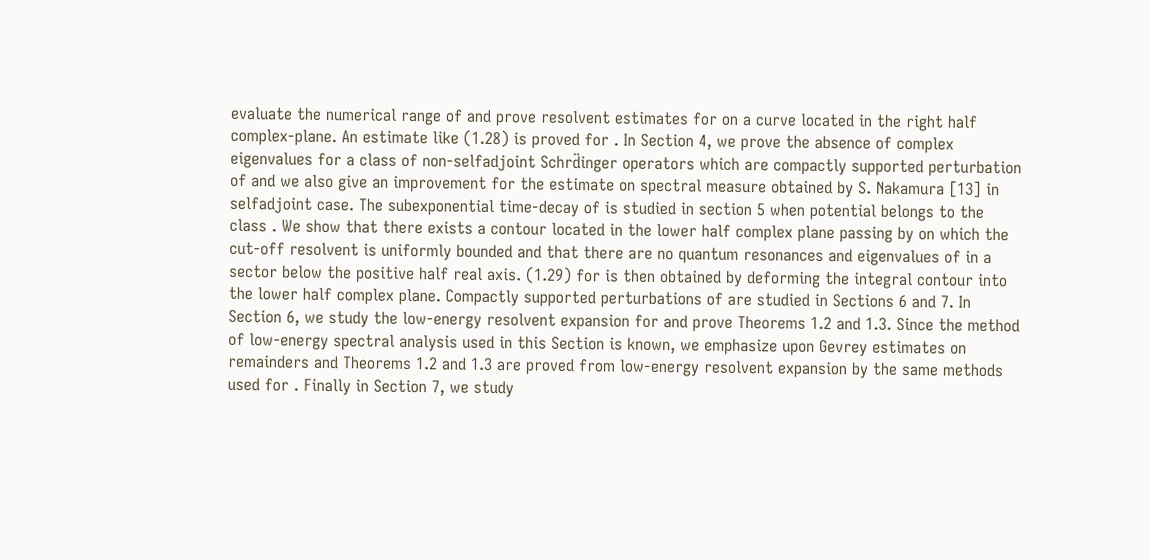evaluate the numerical range of and prove resolvent estimates for on a curve located in the right half complex-plane. An estimate like (1.28) is proved for . In Section 4, we prove the absence of complex eigenvalues for a class of non-selfadjoint Schrd̈inger operators which are compactly supported perturbation of and we also give an improvement for the estimate on spectral measure obtained by S. Nakamura [13] in selfadjoint case. The subexponential time-decay of is studied in section 5 when potential belongs to the class . We show that there exists a contour located in the lower half complex plane passing by on which the cut-off resolvent is uniformly bounded and that there are no quantum resonances and eigenvalues of in a sector below the positive half real axis. (1.29) for is then obtained by deforming the integral contour into the lower half complex plane. Compactly supported perturbations of are studied in Sections 6 and 7. In Section 6, we study the low-energy resolvent expansion for and prove Theorems 1.2 and 1.3. Since the method of low-energy spectral analysis used in this Section is known, we emphasize upon Gevrey estimates on remainders and Theorems 1.2 and 1.3 are proved from low-energy resolvent expansion by the same methods used for . Finally in Section 7, we study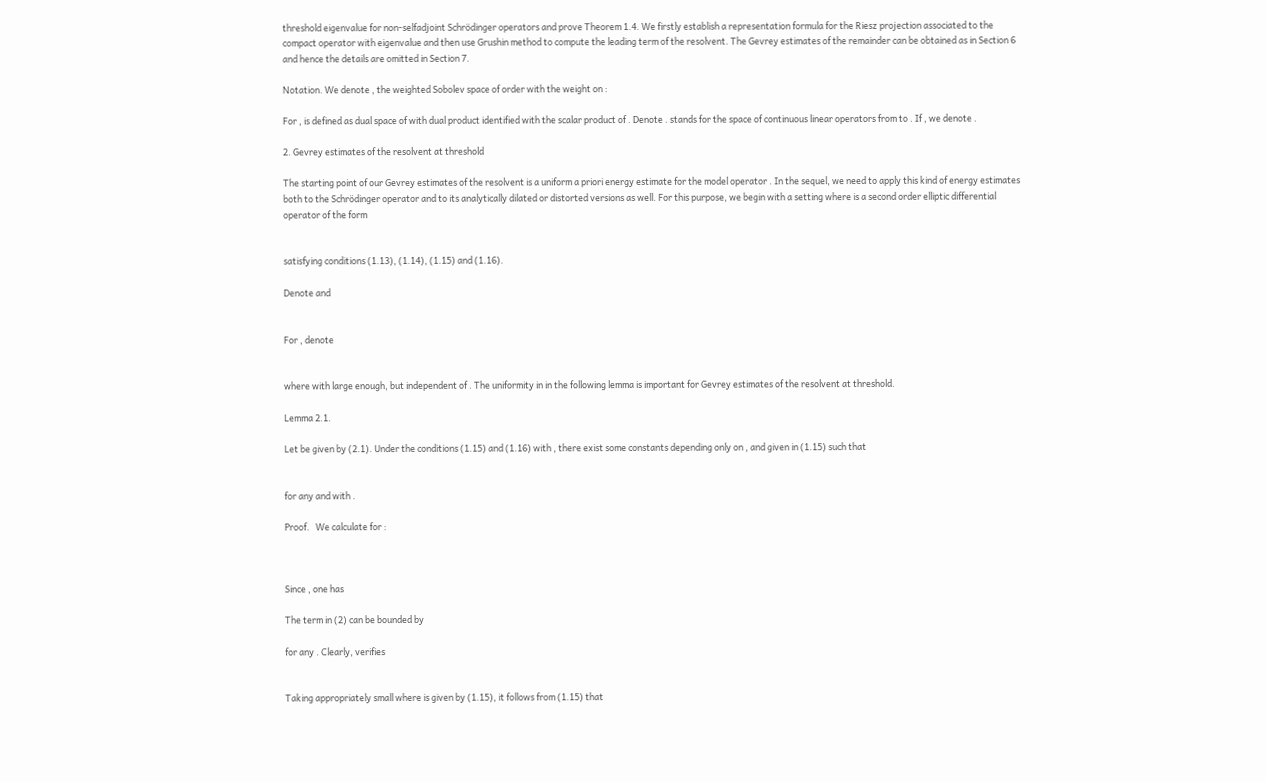threshold eigenvalue for non-selfadjoint Schrödinger operators and prove Theorem 1.4. We firstly establish a representation formula for the Riesz projection associated to the compact operator with eigenvalue and then use Grushin method to compute the leading term of the resolvent. The Gevrey estimates of the remainder can be obtained as in Section 6 and hence the details are omitted in Section 7.

Notation. We denote , the weighted Sobolev space of order with the weight on :

For , is defined as dual space of with dual product identified with the scalar product of . Denote . stands for the space of continuous linear operators from to . If , we denote .

2. Gevrey estimates of the resolvent at threshold

The starting point of our Gevrey estimates of the resolvent is a uniform a priori energy estimate for the model operator . In the sequel, we need to apply this kind of energy estimates both to the Schrödinger operator and to its analytically dilated or distorted versions as well. For this purpose, we begin with a setting where is a second order elliptic differential operator of the form


satisfying conditions (1.13), (1.14), (1.15) and (1.16).

Denote and


For , denote


where with large enough, but independent of . The uniformity in in the following lemma is important for Gevrey estimates of the resolvent at threshold.

Lemma 2.1.

Let be given by (2.1). Under the conditions (1.15) and (1.16) with , there exist some constants depending only on , and given in (1.15) such that


for any and with .

Proof.   We calculate for :



Since , one has

The term in (2) can be bounded by

for any . Clearly, verifies


Taking appropriately small where is given by (1.15), it follows from (1.15) that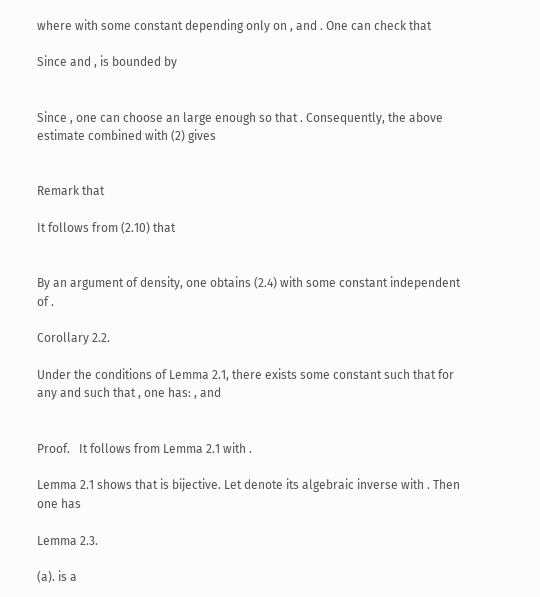where with some constant depending only on , and . One can check that

Since and , is bounded by


Since , one can choose an large enough so that . Consequently, the above estimate combined with (2) gives


Remark that

It follows from (2.10) that


By an argument of density, one obtains (2.4) with some constant independent of .

Corollary 2.2.

Under the conditions of Lemma 2.1, there exists some constant such that for any and such that , one has: , and


Proof.   It follows from Lemma 2.1 with .

Lemma 2.1 shows that is bijective. Let denote its algebraic inverse with . Then one has

Lemma 2.3.

(a). is a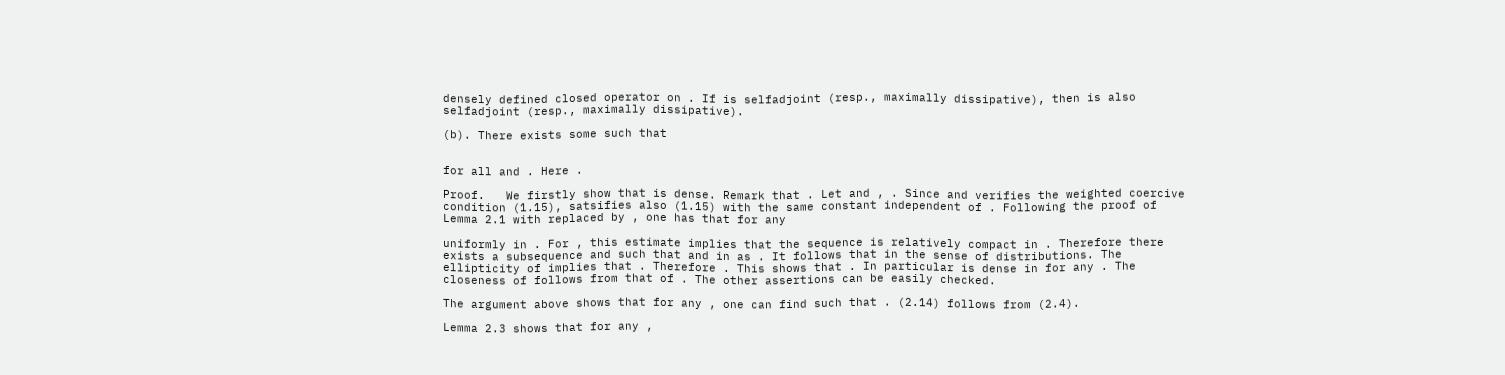densely defined closed operator on . If is selfadjoint (resp., maximally dissipative), then is also selfadjoint (resp., maximally dissipative).

(b). There exists some such that


for all and . Here .

Proof.   We firstly show that is dense. Remark that . Let and , . Since and verifies the weighted coercive condition (1.15), satsifies also (1.15) with the same constant independent of . Following the proof of Lemma 2.1 with replaced by , one has that for any

uniformly in . For , this estimate implies that the sequence is relatively compact in . Therefore there exists a subsequence and such that and in as . It follows that in the sense of distributions. The ellipticity of implies that . Therefore . This shows that . In particular is dense in for any . The closeness of follows from that of . The other assertions can be easily checked.

The argument above shows that for any , one can find such that . (2.14) follows from (2.4).

Lemma 2.3 shows that for any ,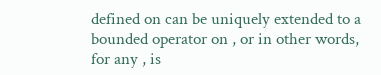defined on can be uniquely extended to a bounded operator on , or in other words, for any , is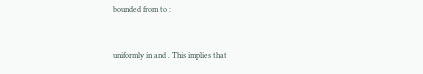bounded from to :


uniformly in and . This implies that